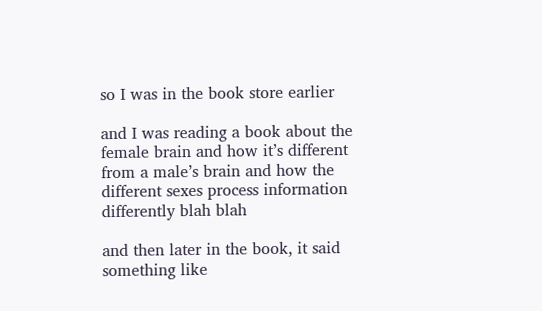so I was in the book store earlier

and I was reading a book about the female brain and how it’s different from a male’s brain and how the different sexes process information differently blah blah

and then later in the book, it said something like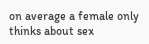on average a female only thinks about sex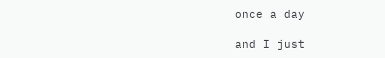once a day

and I just